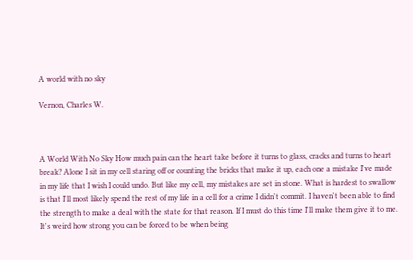A world with no sky

Vernon, Charles W.



A World With No Sky How much pain can the heart take before it turns to glass, cracks and turns to heart break? Alone I sit in my cell staring off or counting the bricks that make it up, each one a mistake I've made in my life that I wish I could undo. But like my cell, my mistakes are set in stone. What is hardest to swallow is that I'll most likely spend the rest of my life in a cell for a crime I didn't commit. I haven't been able to find the strength to make a deal with the state for that reason. If I must do this time I'll make them give it to me. It's weird how strong you can be forced to be when being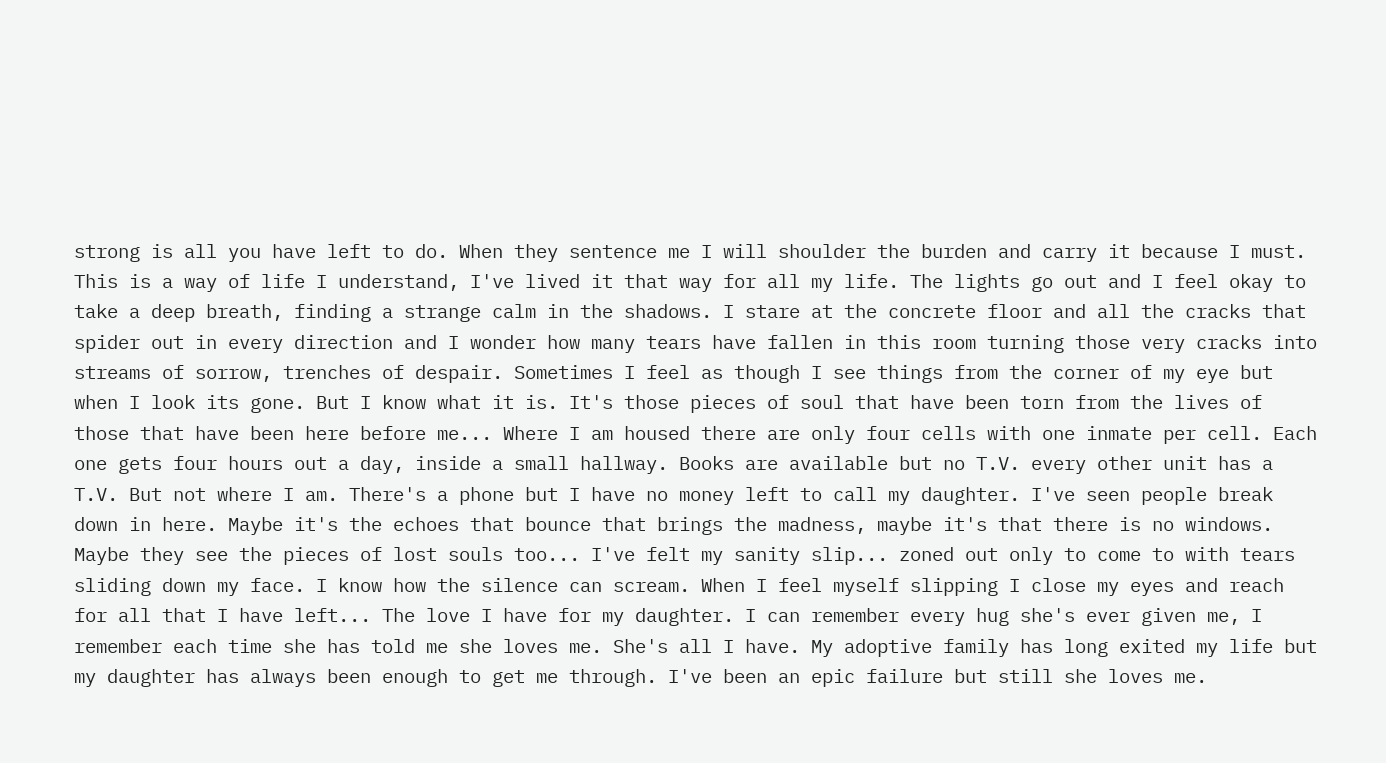strong is all you have left to do. When they sentence me I will shoulder the burden and carry it because I must. This is a way of life I understand, I've lived it that way for all my life. The lights go out and I feel okay to take a deep breath, finding a strange calm in the shadows. I stare at the concrete floor and all the cracks that spider out in every direction and I wonder how many tears have fallen in this room turning those very cracks into streams of sorrow, trenches of despair. Sometimes I feel as though I see things from the corner of my eye but when I look its gone. But I know what it is. It's those pieces of soul that have been torn from the lives of those that have been here before me... Where I am housed there are only four cells with one inmate per cell. Each one gets four hours out a day, inside a small hallway. Books are available but no T.V. every other unit has a T.V. But not where I am. There's a phone but I have no money left to call my daughter. I've seen people break down in here. Maybe it's the echoes that bounce that brings the madness, maybe it's that there is no windows. Maybe they see the pieces of lost souls too... I've felt my sanity slip... zoned out only to come to with tears sliding down my face. I know how the silence can scream. When I feel myself slipping I close my eyes and reach for all that I have left... The love I have for my daughter. I can remember every hug she's ever given me, I remember each time she has told me she loves me. She's all I have. My adoptive family has long exited my life but my daughter has always been enough to get me through. I've been an epic failure but still she loves me.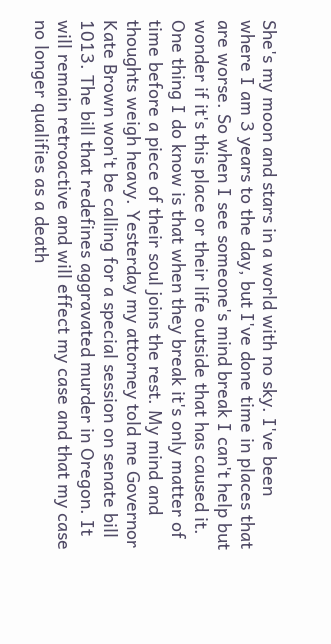She's my moon and stars in a world with no sky. I've been where I am 3 years to the day, but I've done time in places that are worse. So when I see someone's mind break I can't help but wonder if it's this place or their life outside that has caused it. One thing I do know is that when they break it's only matter of time before a piece of their soul joins the rest. My mind and thoughts weigh heavy. Yesterday my attorney told me Governor Kate Brown won't be calling for a special session on senate bill 1013. The bill that redefines aggravated murder in Oregon. It will remain retroactive and will effect my case and that my case no longer qualifies as a death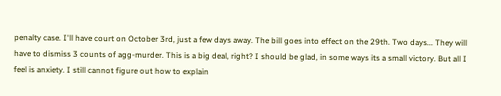penalty case. I'll have court on October 3rd, just a few days away. The bill goes into effect on the 29th. Two days... They will have to dismiss 3 counts of agg-murder. This is a big deal, right? I should be glad, in some ways its a small victory. But all I feel is anxiety. I still cannot figure out how to explain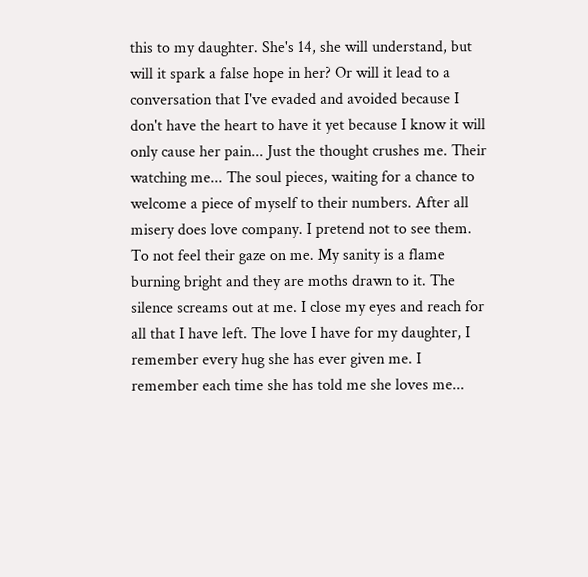this to my daughter. She's 14, she will understand, but will it spark a false hope in her? Or will it lead to a conversation that I've evaded and avoided because I don't have the heart to have it yet because I know it will only cause her pain... Just the thought crushes me. Their watching me... The soul pieces, waiting for a chance to welcome a piece of myself to their numbers. After all misery does love company. I pretend not to see them. To not feel their gaze on me. My sanity is a flame burning bright and they are moths drawn to it. The silence screams out at me. I close my eyes and reach for all that I have left. The love I have for my daughter, I remember every hug she has ever given me. I remember each time she has told me she loves me...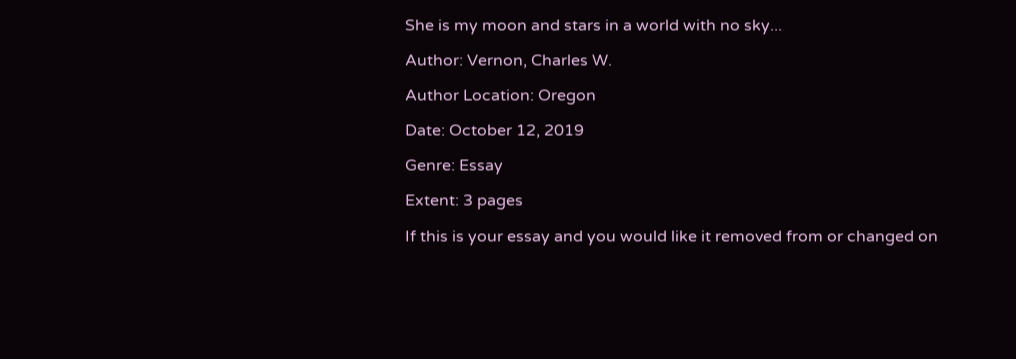She is my moon and stars in a world with no sky...

Author: Vernon, Charles W.

Author Location: Oregon

Date: October 12, 2019

Genre: Essay

Extent: 3 pages

If this is your essay and you would like it removed from or changed on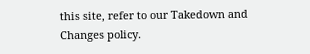this site, refer to our Takedown and Changes policy.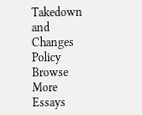Takedown and Changes Policy
Browse More Essays